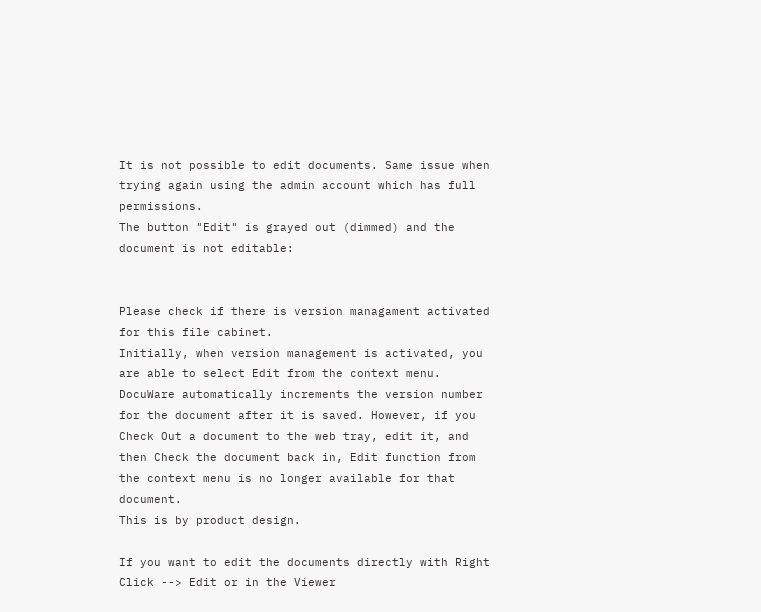It is not possible to edit documents. Same issue when trying again using the admin account which has full permissions.
The button "Edit" is grayed out (dimmed) and the document is not editable:


Please check if there is version managament activated for this file cabinet.
Initially, when version management is activated, you are able to select Edit from the context menu. DocuWare automatically increments the version number for the document after it is saved. However, if you Check Out a document to the web tray, edit it, and then Check the document back in, Edit function from the context menu is no longer available for that document.
This is by product design.

If you want to edit the documents directly with Right Click --> Edit or in the Viewer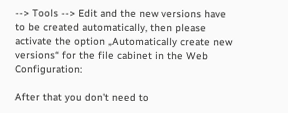--> Tools --> Edit and the new versions have to be created automatically, then please activate the option „Automatically create new versions“ for the file cabinet in the Web Configuration:

After that you don't need to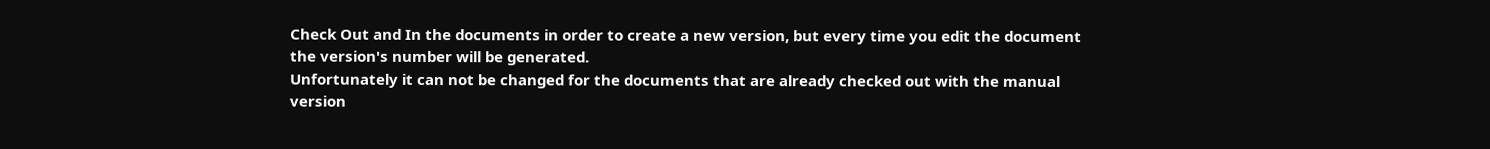Check Out and In the documents in order to create a new version, but every time you edit the document the version's number will be generated.
Unfortunately it can not be changed for the documents that are already checked out with the manual version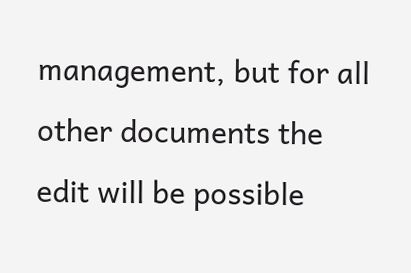management, but for all other documents the edit will be possible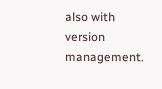also with version management.